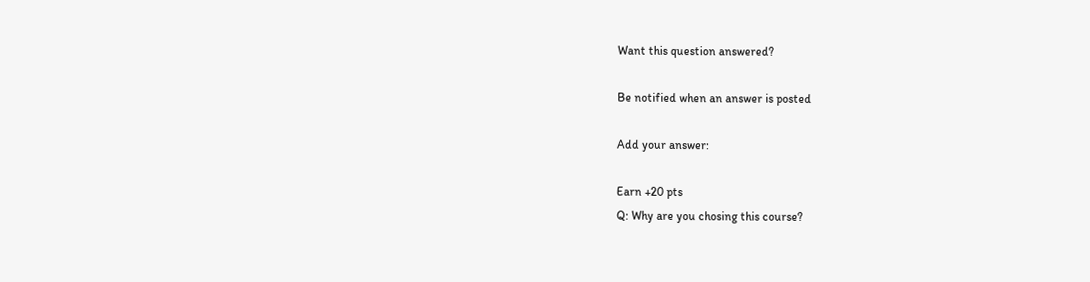Want this question answered?

Be notified when an answer is posted

Add your answer:

Earn +20 pts
Q: Why are you chosing this course?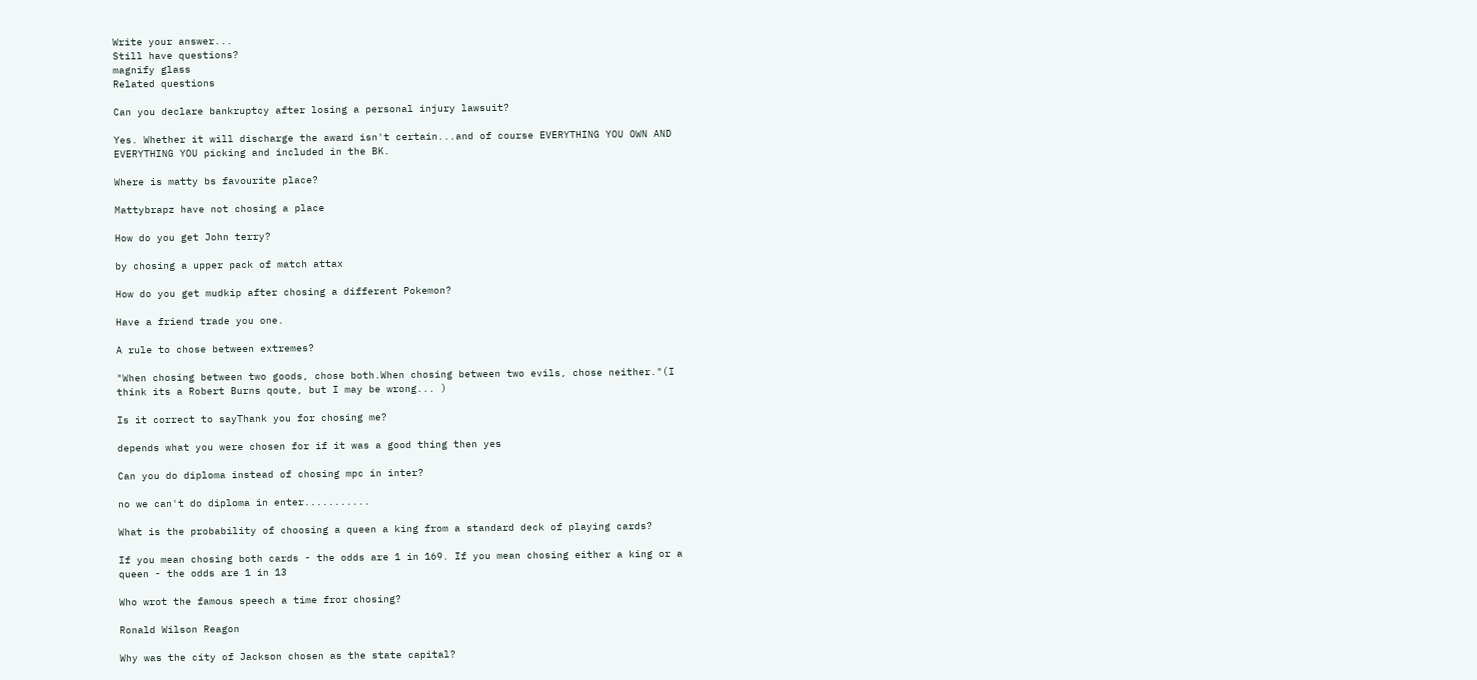Write your answer...
Still have questions?
magnify glass
Related questions

Can you declare bankruptcy after losing a personal injury lawsuit?

Yes. Whether it will discharge the award isn't certain...and of course EVERYTHING YOU OWN AND EVERYTHING YOU picking and included in the BK.

Where is matty bs favourite place?

Mattybrapz have not chosing a place

How do you get John terry?

by chosing a upper pack of match attax

How do you get mudkip after chosing a different Pokemon?

Have a friend trade you one.

A rule to chose between extremes?

"When chosing between two goods, chose both.When chosing between two evils, chose neither."(I think its a Robert Burns qoute, but I may be wrong... )

Is it correct to sayThank you for chosing me?

depends what you were chosen for if it was a good thing then yes

Can you do diploma instead of chosing mpc in inter?

no we can't do diploma in enter...........

What is the probability of choosing a queen a king from a standard deck of playing cards?

If you mean chosing both cards - the odds are 1 in 169. If you mean chosing either a king or a queen - the odds are 1 in 13

Who wrot the famous speech a time fror chosing?

Ronald Wilson Reagon

Why was the city of Jackson chosen as the state capital?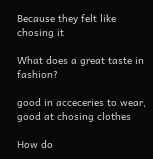Because they felt like chosing it

What does a great taste in fashion?

good in acceceries to wear, good at chosing clothes

How do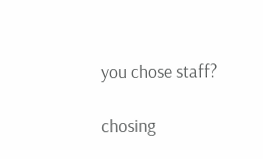you chose staff?

chosing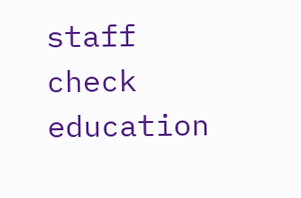staff check education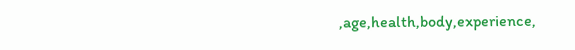,age,health,body,experience,